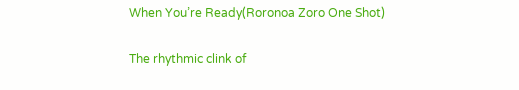When You’re Ready(Roronoa Zoro One Shot)

The rhythmic clink of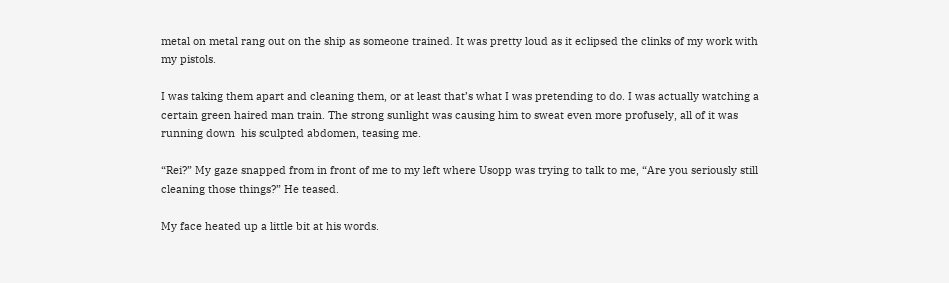metal on metal rang out on the ship as someone trained. It was pretty loud as it eclipsed the clinks of my work with my pistols.

I was taking them apart and cleaning them, or at least that’s what I was pretending to do. I was actually watching a certain green haired man train. The strong sunlight was causing him to sweat even more profusely, all of it was running down  his sculpted abdomen, teasing me.

“Rei?” My gaze snapped from in front of me to my left where Usopp was trying to talk to me, “Are you seriously still cleaning those things?” He teased.

My face heated up a little bit at his words.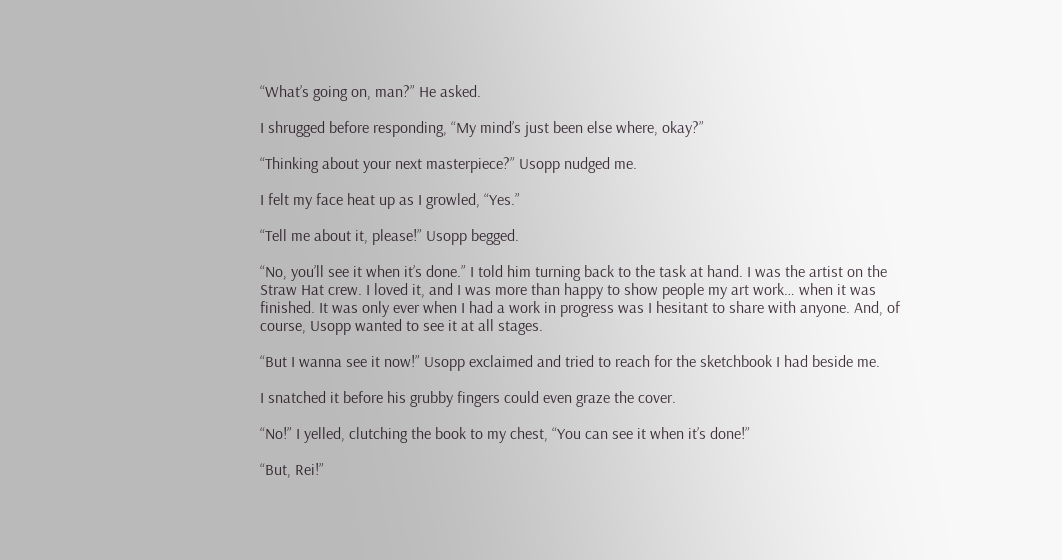“What’s going on, man?” He asked.

I shrugged before responding, “My mind’s just been else where, okay?”

“Thinking about your next masterpiece?” Usopp nudged me.

I felt my face heat up as I growled, “Yes.”

“Tell me about it, please!” Usopp begged.

“No, you’ll see it when it’s done.” I told him turning back to the task at hand. I was the artist on the Straw Hat crew. I loved it, and I was more than happy to show people my art work… when it was finished. It was only ever when I had a work in progress was I hesitant to share with anyone. And, of course, Usopp wanted to see it at all stages.

“But I wanna see it now!” Usopp exclaimed and tried to reach for the sketchbook I had beside me.

I snatched it before his grubby fingers could even graze the cover.

“No!” I yelled, clutching the book to my chest, “You can see it when it’s done!”

“But, Rei!”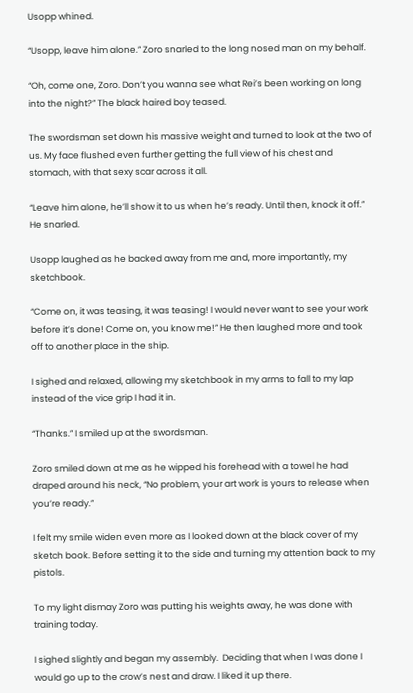Usopp whined.

“Usopp, leave him alone.” Zoro snarled to the long nosed man on my behalf.

“Oh, come one, Zoro. Don’t you wanna see what Rei’s been working on long into the night?” The black haired boy teased.

The swordsman set down his massive weight and turned to look at the two of us. My face flushed even further getting the full view of his chest and stomach, with that sexy scar across it all.

“Leave him alone, he’ll show it to us when he’s ready. Until then, knock it off.” He snarled.

Usopp laughed as he backed away from me and, more importantly, my sketchbook.

“Come on, it was teasing, it was teasing! I would never want to see your work before it’s done! Come on, you know me!” He then laughed more and took off to another place in the ship.

I sighed and relaxed, allowing my sketchbook in my arms to fall to my lap instead of the vice grip I had it in.

“Thanks.” I smiled up at the swordsman.

Zoro smiled down at me as he wipped his forehead with a towel he had draped around his neck, “No problem, your art work is yours to release when you’re ready.”

I felt my smile widen even more as I looked down at the black cover of my sketch book. Before setting it to the side and turning my attention back to my pistols.

To my light dismay Zoro was putting his weights away, he was done with training today.

I sighed slightly and began my assembly.  Deciding that when I was done I would go up to the crow’s nest and draw. I liked it up there.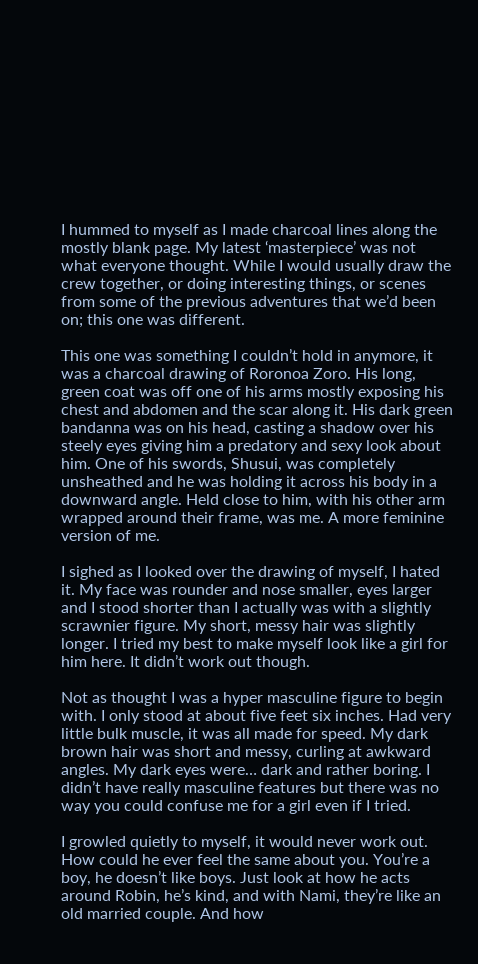I hummed to myself as I made charcoal lines along the mostly blank page. My latest ‘masterpiece’ was not what everyone thought. While I would usually draw the crew together, or doing interesting things, or scenes from some of the previous adventures that we’d been on; this one was different.

This one was something I couldn’t hold in anymore, it was a charcoal drawing of Roronoa Zoro. His long, green coat was off one of his arms mostly exposing his chest and abdomen and the scar along it. His dark green bandanna was on his head, casting a shadow over his steely eyes giving him a predatory and sexy look about him. One of his swords, Shusui, was completely unsheathed and he was holding it across his body in a downward angle. Held close to him, with his other arm wrapped around their frame, was me. A more feminine version of me.

I sighed as I looked over the drawing of myself, I hated it. My face was rounder and nose smaller, eyes larger and I stood shorter than I actually was with a slightly scrawnier figure. My short, messy hair was slightly longer. I tried my best to make myself look like a girl for him here. It didn’t work out though.

Not as thought I was a hyper masculine figure to begin with. I only stood at about five feet six inches. Had very little bulk muscle, it was all made for speed. My dark brown hair was short and messy, curling at awkward angles. My dark eyes were… dark and rather boring. I didn’t have really masculine features but there was no way you could confuse me for a girl even if I tried.

I growled quietly to myself, it would never work out. How could he ever feel the same about you. You’re a boy, he doesn’t like boys. Just look at how he acts around Robin, he’s kind, and with Nami, they’re like an old married couple. And how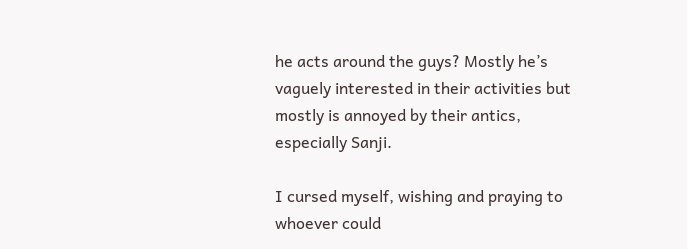he acts around the guys? Mostly he’s vaguely interested in their activities but mostly is annoyed by their antics, especially Sanji.

I cursed myself, wishing and praying to whoever could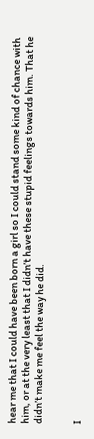hear me that I could have been born a girl so I could stand some kind of chance with him, or at the very least that I didn’t have these stupid feelings towards him. That he didn’t make me feel the way he did.


I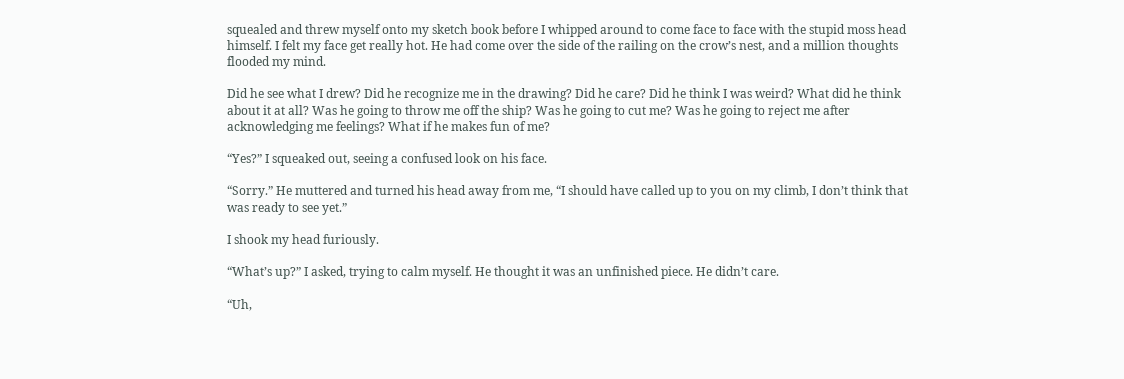squealed and threw myself onto my sketch book before I whipped around to come face to face with the stupid moss head himself. I felt my face get really hot. He had come over the side of the railing on the crow’s nest, and a million thoughts flooded my mind.

Did he see what I drew? Did he recognize me in the drawing? Did he care? Did he think I was weird? What did he think about it at all? Was he going to throw me off the ship? Was he going to cut me? Was he going to reject me after acknowledging me feelings? What if he makes fun of me?

“Yes?” I squeaked out, seeing a confused look on his face.

“Sorry.” He muttered and turned his head away from me, “I should have called up to you on my climb, I don’t think that was ready to see yet.”

I shook my head furiously.

“What’s up?” I asked, trying to calm myself. He thought it was an unfinished piece. He didn’t care.

“Uh,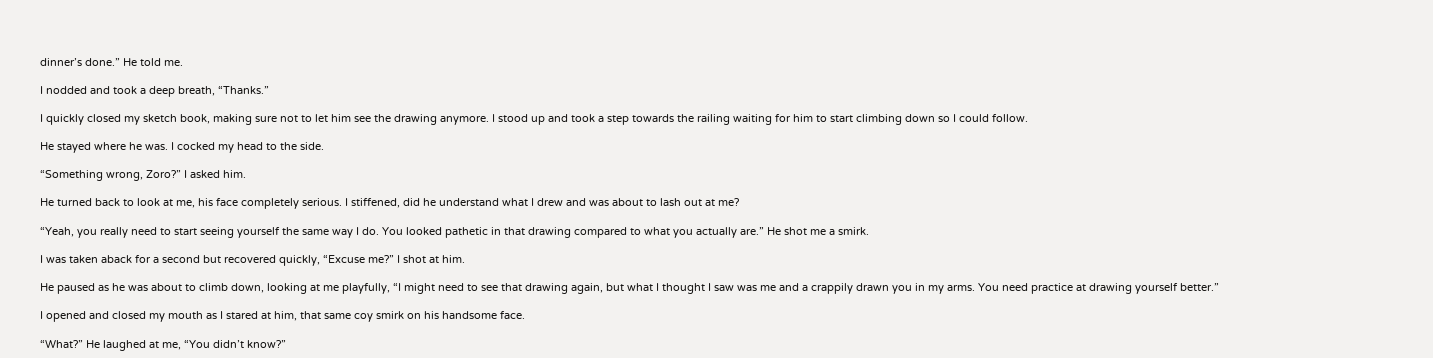dinner’s done.” He told me.

I nodded and took a deep breath, “Thanks.”

I quickly closed my sketch book, making sure not to let him see the drawing anymore. I stood up and took a step towards the railing waiting for him to start climbing down so I could follow.

He stayed where he was. I cocked my head to the side.

“Something wrong, Zoro?” I asked him.

He turned back to look at me, his face completely serious. I stiffened, did he understand what I drew and was about to lash out at me?

“Yeah, you really need to start seeing yourself the same way I do. You looked pathetic in that drawing compared to what you actually are.” He shot me a smirk.

I was taken aback for a second but recovered quickly, “Excuse me?” I shot at him.

He paused as he was about to climb down, looking at me playfully, “I might need to see that drawing again, but what I thought I saw was me and a crappily drawn you in my arms. You need practice at drawing yourself better.”

I opened and closed my mouth as I stared at him, that same coy smirk on his handsome face.

“What?” He laughed at me, “You didn’t know?”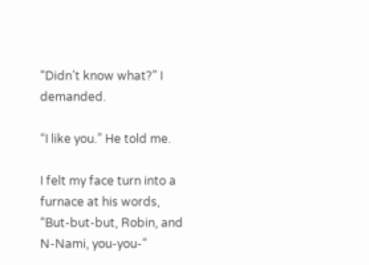“Didn’t know what?” I demanded.

“I like you.” He told me.

I felt my face turn into a furnace at his words, “But-but-but, Robin, and N-Nami, you-you-”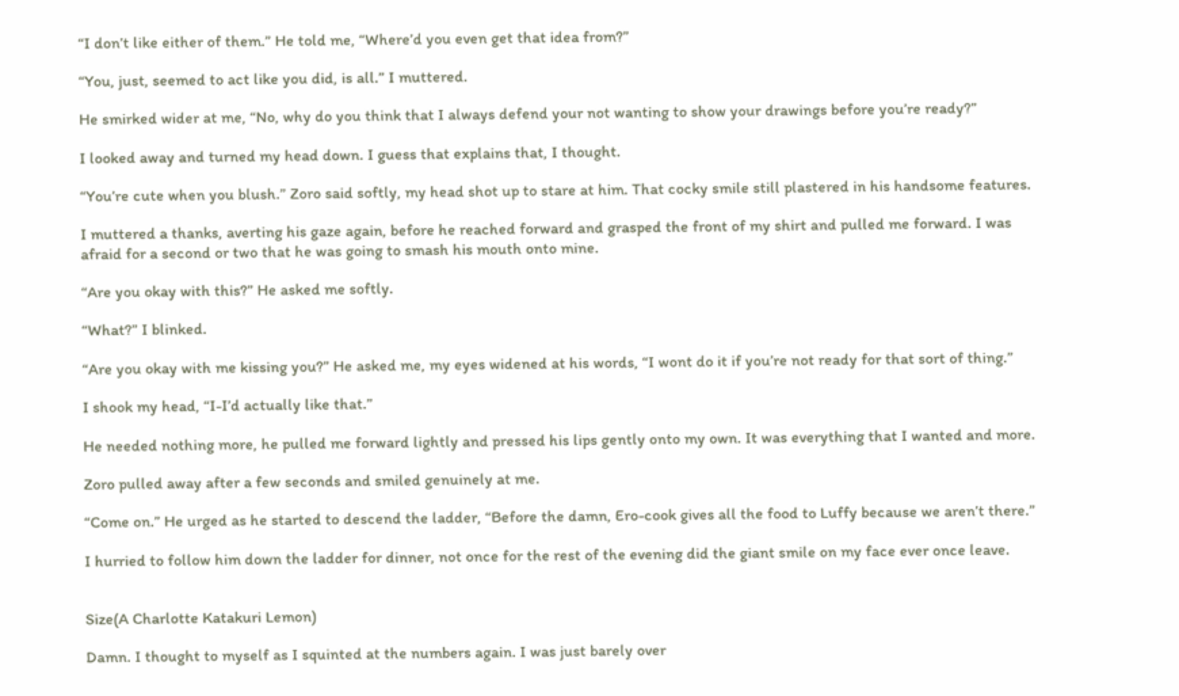“I don’t like either of them.” He told me, “Where’d you even get that idea from?”

“You, just, seemed to act like you did, is all.” I muttered.

He smirked wider at me, “No, why do you think that I always defend your not wanting to show your drawings before you’re ready?”

I looked away and turned my head down. I guess that explains that, I thought.

“You’re cute when you blush.” Zoro said softly, my head shot up to stare at him. That cocky smile still plastered in his handsome features.

I muttered a thanks, averting his gaze again, before he reached forward and grasped the front of my shirt and pulled me forward. I was afraid for a second or two that he was going to smash his mouth onto mine.

“Are you okay with this?” He asked me softly.

“What?” I blinked.

“Are you okay with me kissing you?” He asked me, my eyes widened at his words, “I wont do it if you’re not ready for that sort of thing.”

I shook my head, “I-I’d actually like that.”

He needed nothing more, he pulled me forward lightly and pressed his lips gently onto my own. It was everything that I wanted and more.

Zoro pulled away after a few seconds and smiled genuinely at me.

“Come on.” He urged as he started to descend the ladder, “Before the damn, Ero-cook gives all the food to Luffy because we aren’t there.”

I hurried to follow him down the ladder for dinner, not once for the rest of the evening did the giant smile on my face ever once leave.


Size(A Charlotte Katakuri Lemon)

Damn. I thought to myself as I squinted at the numbers again. I was just barely over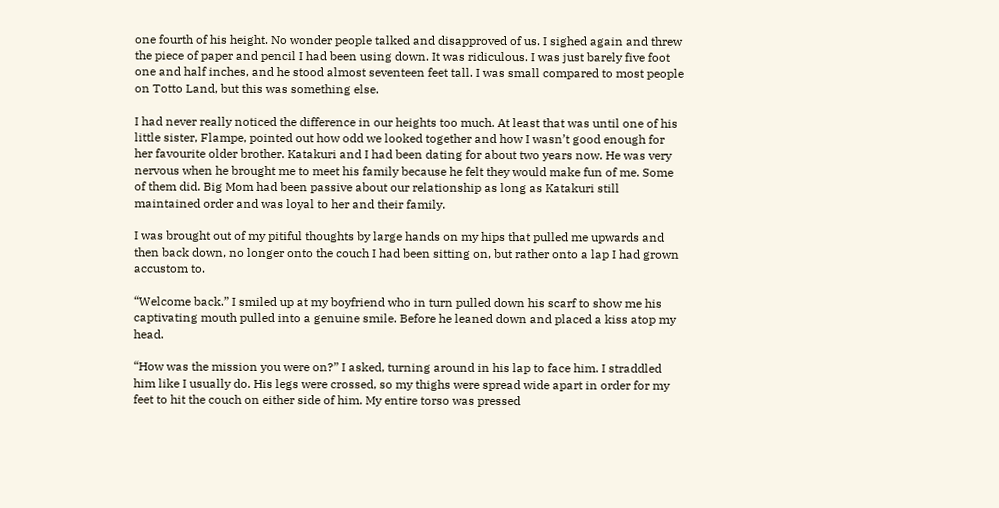one fourth of his height. No wonder people talked and disapproved of us. I sighed again and threw the piece of paper and pencil I had been using down. It was ridiculous. I was just barely five foot one and half inches, and he stood almost seventeen feet tall. I was small compared to most people on Totto Land, but this was something else.

I had never really noticed the difference in our heights too much. At least that was until one of his little sister, Flampe, pointed out how odd we looked together and how I wasn’t good enough for her favourite older brother. Katakuri and I had been dating for about two years now. He was very nervous when he brought me to meet his family because he felt they would make fun of me. Some of them did. Big Mom had been passive about our relationship as long as Katakuri still maintained order and was loyal to her and their family.

I was brought out of my pitiful thoughts by large hands on my hips that pulled me upwards and then back down, no longer onto the couch I had been sitting on, but rather onto a lap I had grown accustom to.

“Welcome back.” I smiled up at my boyfriend who in turn pulled down his scarf to show me his captivating mouth pulled into a genuine smile. Before he leaned down and placed a kiss atop my head.

“How was the mission you were on?” I asked, turning around in his lap to face him. I straddled him like I usually do. His legs were crossed, so my thighs were spread wide apart in order for my feet to hit the couch on either side of him. My entire torso was pressed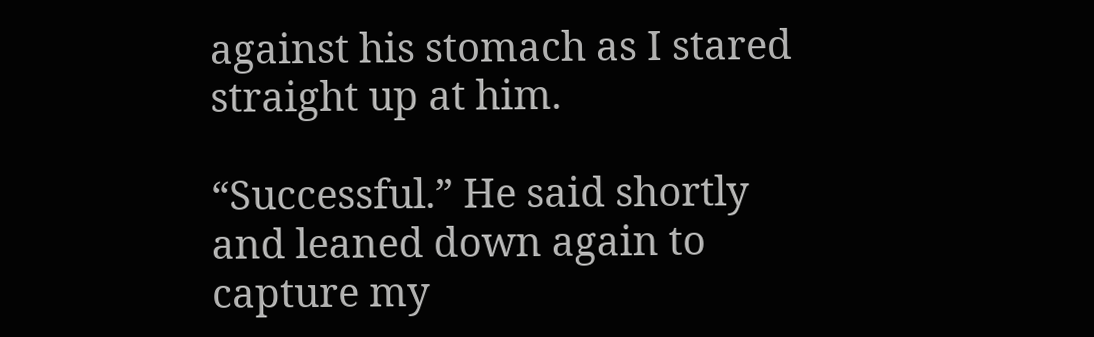against his stomach as I stared straight up at him.

“Successful.” He said shortly and leaned down again to capture my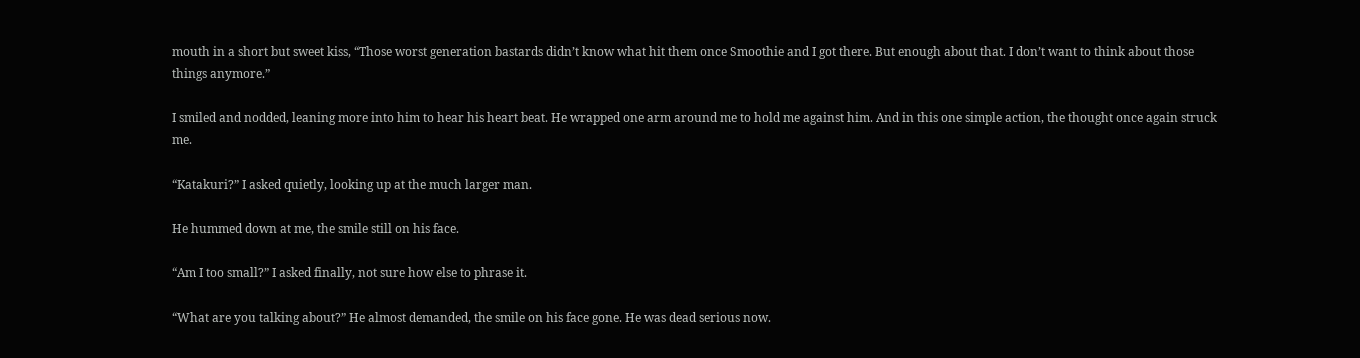mouth in a short but sweet kiss, “Those worst generation bastards didn’t know what hit them once Smoothie and I got there. But enough about that. I don’t want to think about those things anymore.”

I smiled and nodded, leaning more into him to hear his heart beat. He wrapped one arm around me to hold me against him. And in this one simple action, the thought once again struck me.

“Katakuri?” I asked quietly, looking up at the much larger man.

He hummed down at me, the smile still on his face.

“Am I too small?” I asked finally, not sure how else to phrase it.

“What are you talking about?” He almost demanded, the smile on his face gone. He was dead serious now.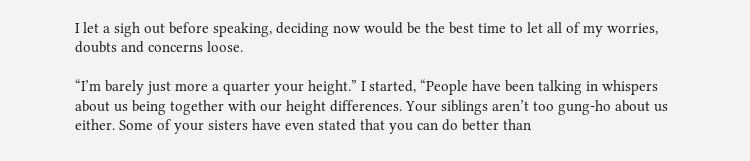I let a sigh out before speaking, deciding now would be the best time to let all of my worries, doubts and concerns loose.

“I’m barely just more a quarter your height.” I started, “People have been talking in whispers about us being together with our height differences. Your siblings aren’t too gung-ho about us either. Some of your sisters have even stated that you can do better than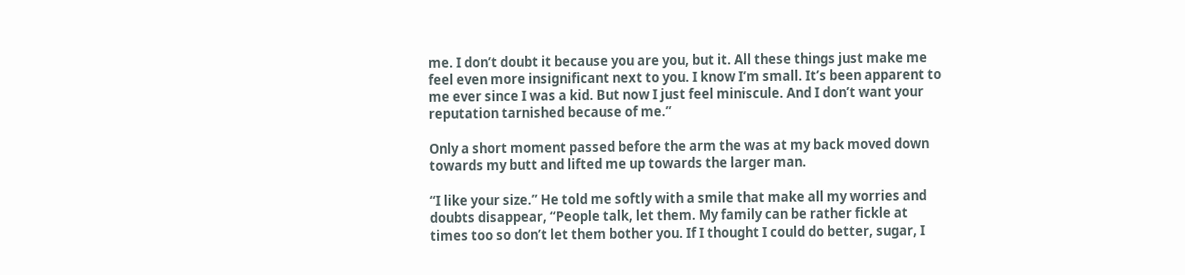me. I don’t doubt it because you are you, but it. All these things just make me feel even more insignificant next to you. I know I’m small. It’s been apparent to me ever since I was a kid. But now I just feel miniscule. And I don’t want your reputation tarnished because of me.”

Only a short moment passed before the arm the was at my back moved down towards my butt and lifted me up towards the larger man.

“I like your size.” He told me softly with a smile that make all my worries and doubts disappear, “People talk, let them. My family can be rather fickle at times too so don’t let them bother you. If I thought I could do better, sugar, I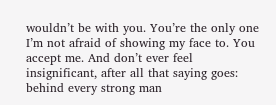wouldn’t be with you. You’re the only one I’m not afraid of showing my face to. You accept me. And don’t ever feel insignificant, after all that saying goes: behind every strong man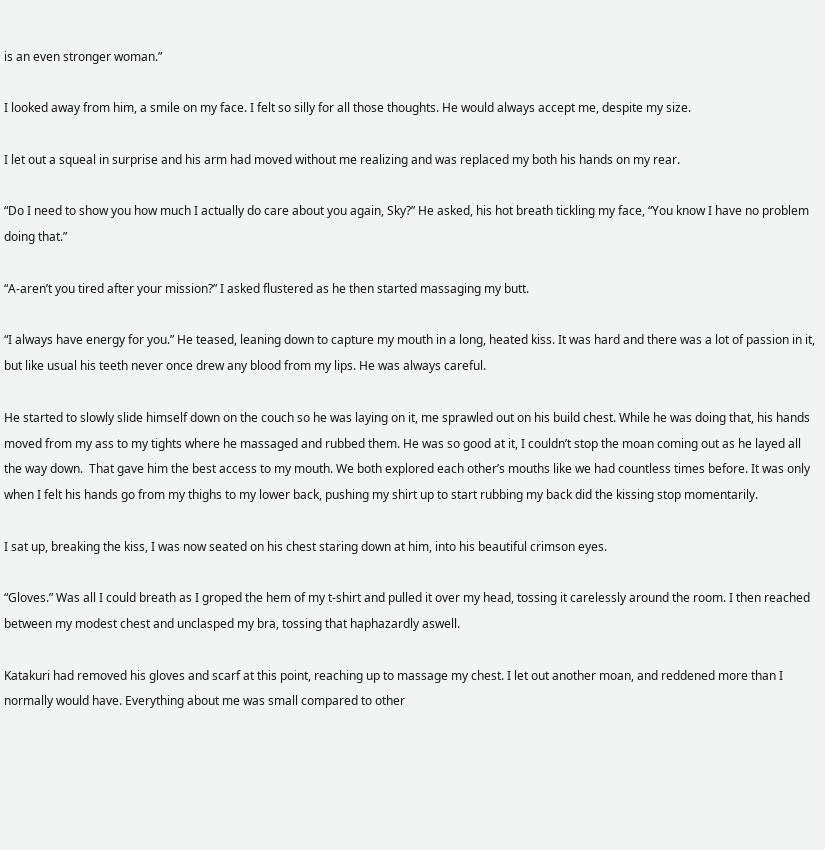is an even stronger woman.”

I looked away from him, a smile on my face. I felt so silly for all those thoughts. He would always accept me, despite my size.

I let out a squeal in surprise and his arm had moved without me realizing and was replaced my both his hands on my rear.

“Do I need to show you how much I actually do care about you again, Sky?” He asked, his hot breath tickling my face, “You know I have no problem doing that.”

“A-aren’t you tired after your mission?” I asked flustered as he then started massaging my butt.

“I always have energy for you.” He teased, leaning down to capture my mouth in a long, heated kiss. It was hard and there was a lot of passion in it, but like usual his teeth never once drew any blood from my lips. He was always careful.

He started to slowly slide himself down on the couch so he was laying on it, me sprawled out on his build chest. While he was doing that, his hands moved from my ass to my tights where he massaged and rubbed them. He was so good at it, I couldn’t stop the moan coming out as he layed all the way down.  That gave him the best access to my mouth. We both explored each other’s mouths like we had countless times before. It was only when I felt his hands go from my thighs to my lower back, pushing my shirt up to start rubbing my back did the kissing stop momentarily.

I sat up, breaking the kiss, I was now seated on his chest staring down at him, into his beautiful crimson eyes.

“Gloves.” Was all I could breath as I groped the hem of my t-shirt and pulled it over my head, tossing it carelessly around the room. I then reached between my modest chest and unclasped my bra, tossing that haphazardly aswell.

Katakuri had removed his gloves and scarf at this point, reaching up to massage my chest. I let out another moan, and reddened more than I normally would have. Everything about me was small compared to other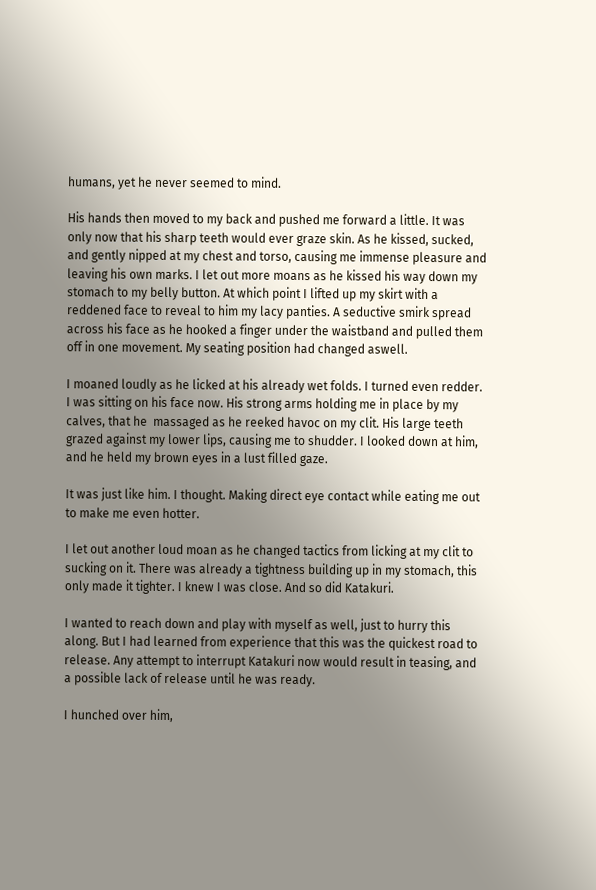humans, yet he never seemed to mind.

His hands then moved to my back and pushed me forward a little. It was only now that his sharp teeth would ever graze skin. As he kissed, sucked, and gently nipped at my chest and torso, causing me immense pleasure and leaving his own marks. I let out more moans as he kissed his way down my stomach to my belly button. At which point I lifted up my skirt with a reddened face to reveal to him my lacy panties. A seductive smirk spread across his face as he hooked a finger under the waistband and pulled them off in one movement. My seating position had changed aswell.

I moaned loudly as he licked at his already wet folds. I turned even redder. I was sitting on his face now. His strong arms holding me in place by my calves, that he  massaged as he reeked havoc on my clit. His large teeth grazed against my lower lips, causing me to shudder. I looked down at him, and he held my brown eyes in a lust filled gaze.

It was just like him. I thought. Making direct eye contact while eating me out to make me even hotter.

I let out another loud moan as he changed tactics from licking at my clit to sucking on it. There was already a tightness building up in my stomach, this only made it tighter. I knew I was close. And so did Katakuri.

I wanted to reach down and play with myself as well, just to hurry this along. But I had learned from experience that this was the quickest road to release. Any attempt to interrupt Katakuri now would result in teasing, and a possible lack of release until he was ready.

I hunched over him,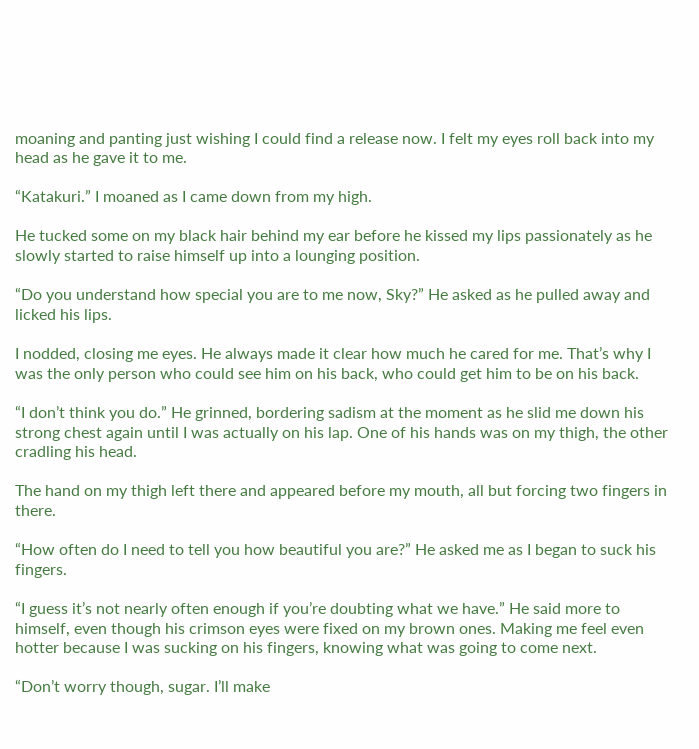moaning and panting just wishing I could find a release now. I felt my eyes roll back into my head as he gave it to me.

“Katakuri.” I moaned as I came down from my high.

He tucked some on my black hair behind my ear before he kissed my lips passionately as he slowly started to raise himself up into a lounging position.

“Do you understand how special you are to me now, Sky?” He asked as he pulled away and licked his lips.

I nodded, closing me eyes. He always made it clear how much he cared for me. That’s why I was the only person who could see him on his back, who could get him to be on his back.

“I don’t think you do.” He grinned, bordering sadism at the moment as he slid me down his strong chest again until I was actually on his lap. One of his hands was on my thigh, the other cradling his head.

The hand on my thigh left there and appeared before my mouth, all but forcing two fingers in there.

“How often do I need to tell you how beautiful you are?” He asked me as I began to suck his fingers.

“I guess it’s not nearly often enough if you’re doubting what we have.” He said more to himself, even though his crimson eyes were fixed on my brown ones. Making me feel even hotter because I was sucking on his fingers, knowing what was going to come next.

“Don’t worry though, sugar. I’ll make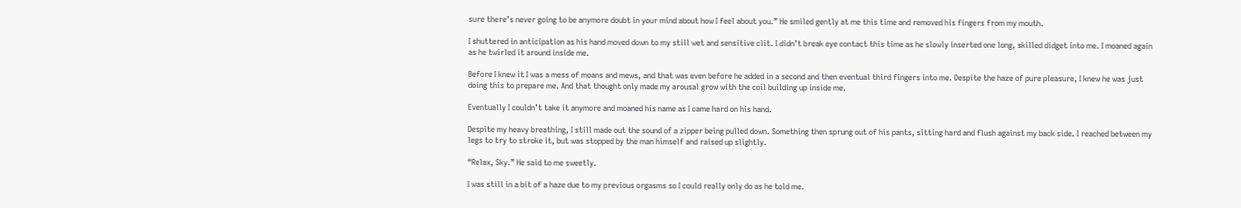sure there’s never going to be anymore doubt in your mind about how I feel about you.” He smiled gently at me this time and removed his fingers from my mouth.

I shuttered in anticipation as his hand moved down to my still wet and sensitive clit. I didn’t break eye contact this time as he slowly inserted one long, skilled didget into me. I moaned again as he twirled it around inside me.

Before I knew it I was a mess of moans and mews, and that was even before he added in a second and then eventual third fingers into me. Despite the haze of pure pleasure, I knew he was just doing this to prepare me. And that thought only made my arousal grow with the coil building up inside me.

Eventually I couldn’t take it anymore and moaned his name as I came hard on his hand.

Despite my heavy breathing, I still made out the sound of a zipper being pulled down. Something then sprung out of his pants, sitting hard and flush against my back side. I reached between my legs to try to stroke it, but was stopped by the man himself and raised up slightly.

“Relax, Sky.” He said to me sweetly.

I was still in a bit of a haze due to my previous orgasms so I could really only do as he told me.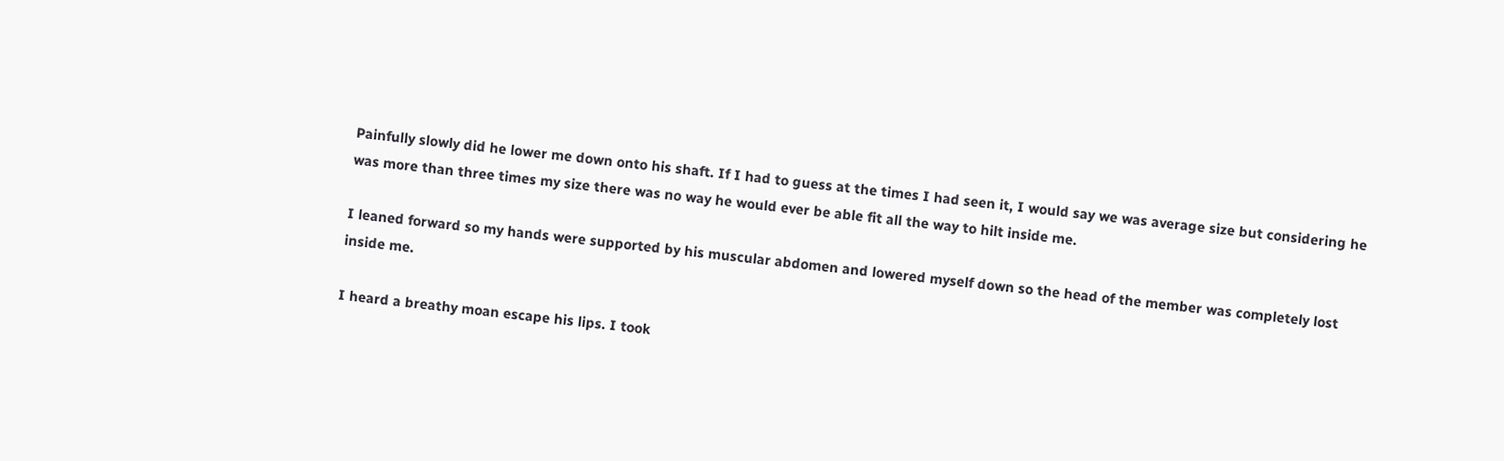Painfully slowly did he lower me down onto his shaft. If I had to guess at the times I had seen it, I would say we was average size but considering he was more than three times my size there was no way he would ever be able fit all the way to hilt inside me.

I leaned forward so my hands were supported by his muscular abdomen and lowered myself down so the head of the member was completely lost inside me.

I heard a breathy moan escape his lips. I took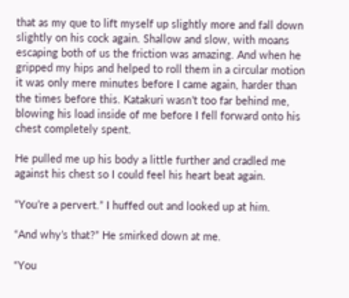that as my que to lift myself up slightly more and fall down slightly on his cock again. Shallow and slow, with moans escaping both of us the friction was amazing. And when he gripped my hips and helped to roll them in a circular motion it was only mere minutes before I came again, harder than the times before this. Katakuri wasn’t too far behind me, blowing his load inside of me before I fell forward onto his chest completely spent.

He pulled me up his body a little further and cradled me against his chest so I could feel his heart beat again.

“You’re a pervert.” I huffed out and looked up at him.

“And why’s that?” He smirked down at me.

“You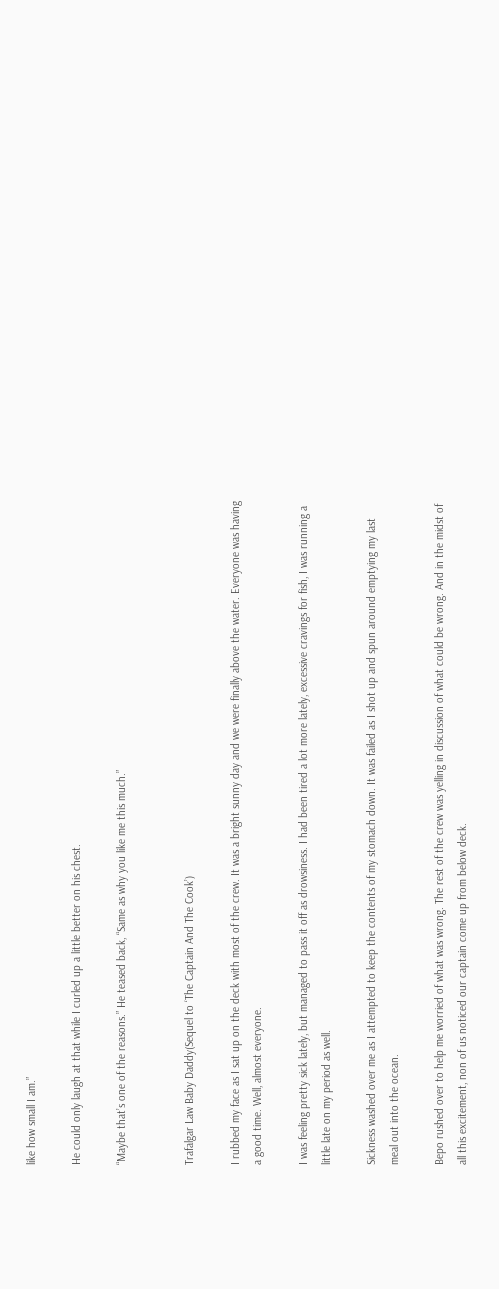like how small I am.”

He could only laugh at that while I curled up a little better on his chest.

“Maybe that’s one of the reasons.” He teased back, “Same as why you like me this much.”


Trafalgar Law Baby Daddy(Sequel to ‘The Captain And The Cook’)

I rubbed my face as I sat up on the deck with most of the crew. It was a bright sunny day and we were finally above the water. Everyone was having a good time. Well, almost everyone.

I was feeling pretty sick lately, but managed to pass it off as drowsiness. I had been tired a lot more lately, excessive cravings for fish, I was running a little late on my period as well.

Sickness washed over me as I attempted to keep the contents of my stomach down. It was failed as I shot up and spun around emptying my last meal out into the ocean.

Bepo rushed over to help me worried of what was wrong. The rest of the crew was yelling in discussion of what could be wrong. And in the midst of all this excitement, non of us noticed our captain come up from below deck.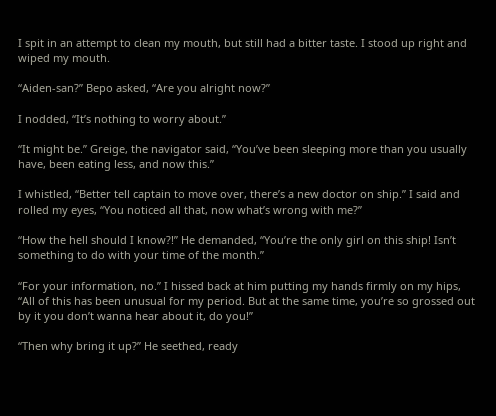I spit in an attempt to clean my mouth, but still had a bitter taste. I stood up right and wiped my mouth.

“Aiden-san?” Bepo asked, “Are you alright now?”

I nodded, “It’s nothing to worry about.”

“It might be.” Greige, the navigator said, “You’ve been sleeping more than you usually have, been eating less, and now this.”

I whistled, “Better tell captain to move over, there’s a new doctor on ship.” I said and rolled my eyes, “You noticed all that, now what’s wrong with me?”

“How the hell should I know?!” He demanded, “You’re the only girl on this ship! Isn’t something to do with your time of the month.”

“For your information, no.” I hissed back at him putting my hands firmly on my hips, “All of this has been unusual for my period. But at the same time, you’re so grossed out by it you don’t wanna hear about it, do you!”

“Then why bring it up?” He seethed, ready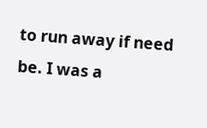to run away if need be. I was a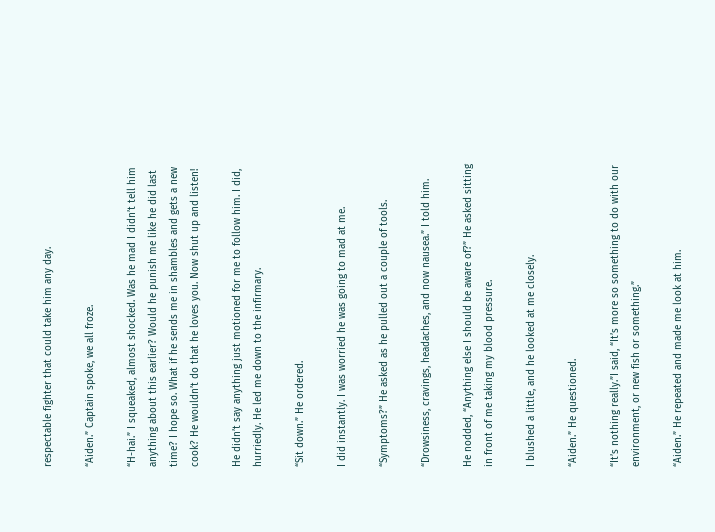respectable fighter that could take him any day.

“Aiden.” Captain spoke, we all froze.

“H-hai.” I squeaked, almost shocked. Was he mad I didn’t tell him anything about this earlier? Would he punish me like he did last time? I hope so. What if he sends me in shambles and gets a new cook? He wouldn’t do that he loves you. Now shut up and listen!

He didn’t say anything just motioned for me to follow him. I did, hurriedly. He led me down to the infirmary.

“Sit down.” He ordered.

I did instantly. I was worried he was going to mad at me.

“Symptoms?” He asked as he pulled out a couple of tools.

“Drowsiness, cravings, headaches, and now nausea.” I told him.

He nodded, “Anything else I should be aware of?” He asked sitting in front of me taking my blood pressure.

I blushed a little, and he looked at me closely.

“Aiden.” He questioned.

“It’s nothing really.”I said, “It’s more so something to do with our environment, or new fish or something.”

“Aiden.” He repeated and made me look at him.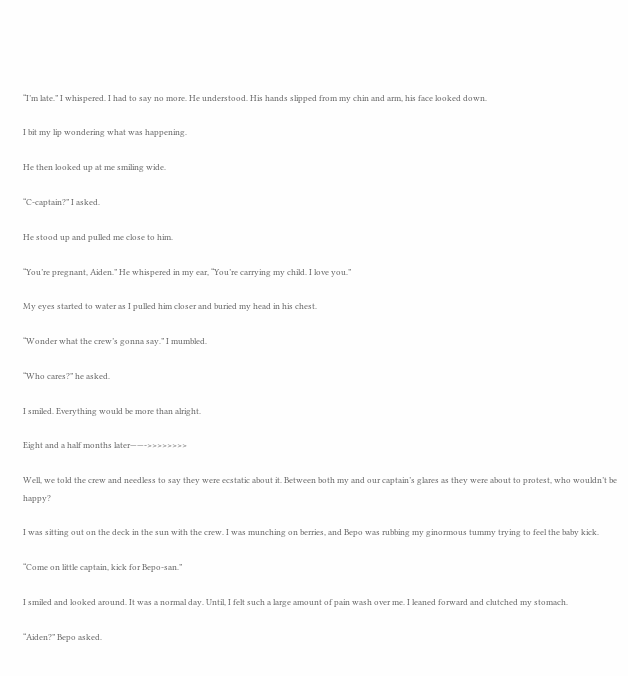“I’m late.” I whispered. I had to say no more. He understood. His hands slipped from my chin and arm, his face looked down.

I bit my lip wondering what was happening.

He then looked up at me smiling wide.

“C-captain?” I asked.

He stood up and pulled me close to him.

“You’re pregnant, Aiden.” He whispered in my ear, “You’re carrying my child. I love you.”

My eyes started to water as I pulled him closer and buried my head in his chest.

“Wonder what the crew’s gonna say.” I mumbled.

“Who cares?” he asked.

I smiled. Everything would be more than alright.

Eight and a half months later——->>>>>>>>

Well, we told the crew and needless to say they were ecstatic about it. Between both my and our captain’s glares as they were about to protest, who wouldn’t be happy?

I was sitting out on the deck in the sun with the crew. I was munching on berries, and Bepo was rubbing my ginormous tummy trying to feel the baby kick.

“Come on little captain, kick for Bepo-san.”

I smiled and looked around. It was a normal day. Until, I felt such a large amount of pain wash over me. I leaned forward and clutched my stomach.

“Aiden?” Bepo asked.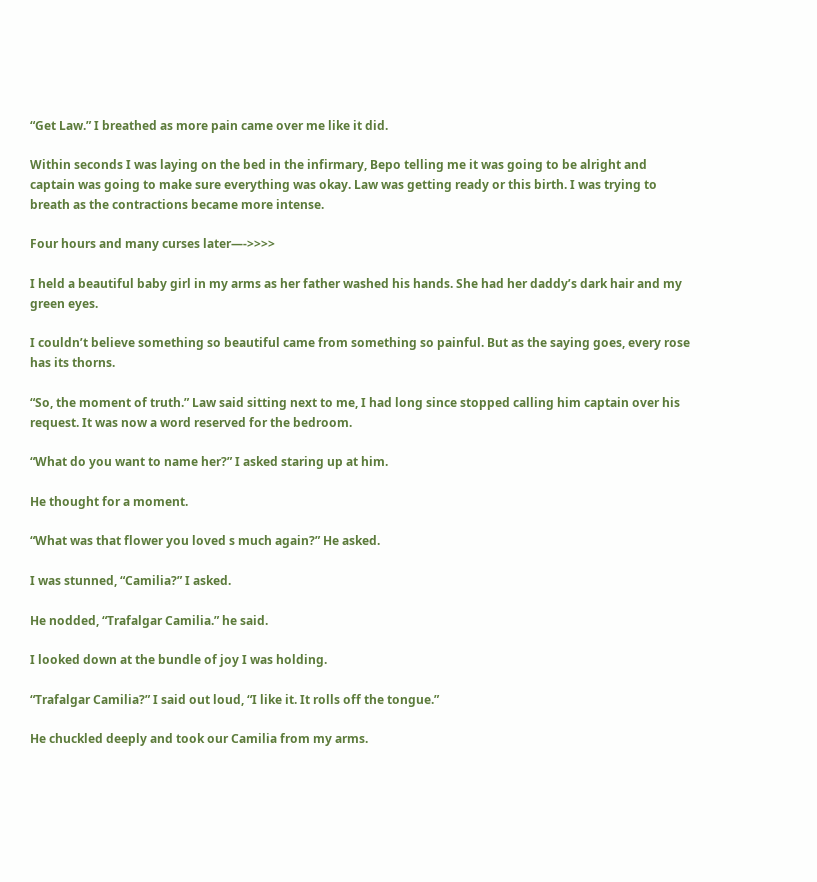“Get Law.” I breathed as more pain came over me like it did.

Within seconds I was laying on the bed in the infirmary, Bepo telling me it was going to be alright and captain was going to make sure everything was okay. Law was getting ready or this birth. I was trying to breath as the contractions became more intense.

Four hours and many curses later—->>>>

I held a beautiful baby girl in my arms as her father washed his hands. She had her daddy’s dark hair and my green eyes.

I couldn’t believe something so beautiful came from something so painful. But as the saying goes, every rose has its thorns.

“So, the moment of truth.” Law said sitting next to me, I had long since stopped calling him captain over his request. It was now a word reserved for the bedroom.

“What do you want to name her?” I asked staring up at him.

He thought for a moment.

“What was that flower you loved s much again?” He asked.

I was stunned, “Camilia?” I asked.

He nodded, “Trafalgar Camilia.” he said.

I looked down at the bundle of joy I was holding.

“Trafalgar Camilia?” I said out loud, “I like it. It rolls off the tongue.”

He chuckled deeply and took our Camilia from my arms.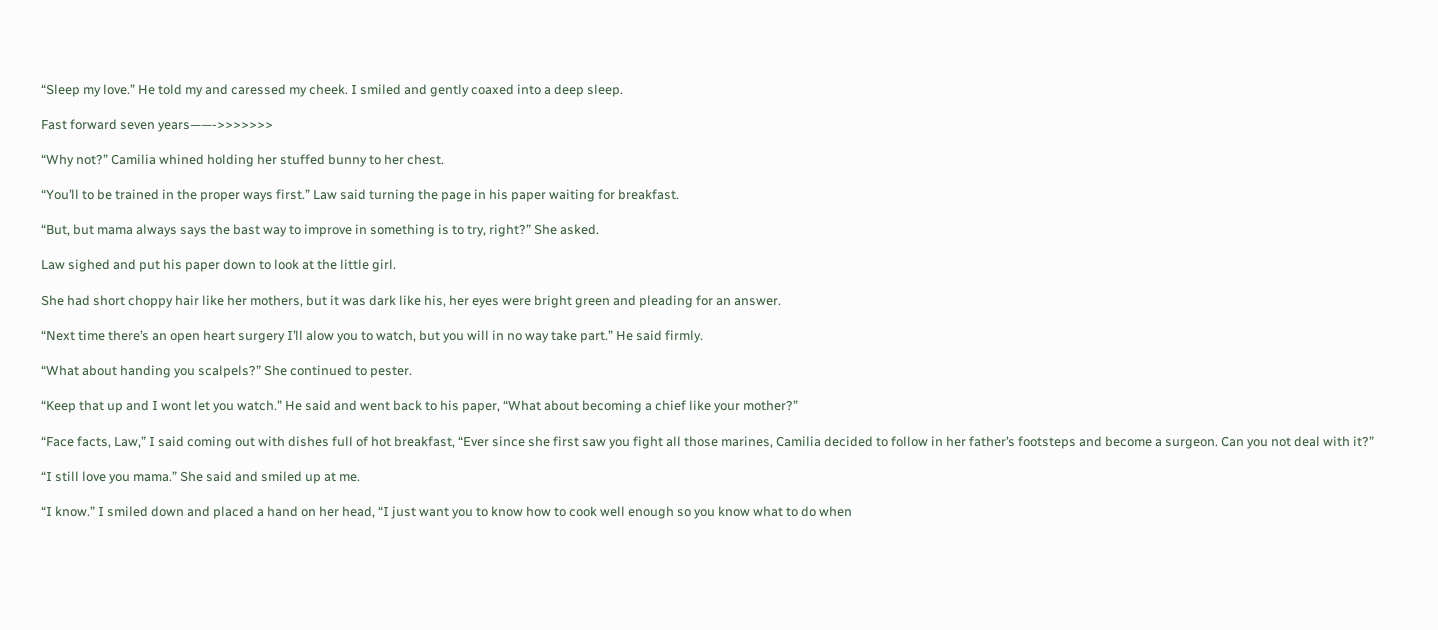“Sleep my love.” He told my and caressed my cheek. I smiled and gently coaxed into a deep sleep.

Fast forward seven years——->>>>>>>

“Why not?” Camilia whined holding her stuffed bunny to her chest.

“You’ll to be trained in the proper ways first.” Law said turning the page in his paper waiting for breakfast.

“But, but mama always says the bast way to improve in something is to try, right?” She asked.

Law sighed and put his paper down to look at the little girl.

She had short choppy hair like her mothers, but it was dark like his, her eyes were bright green and pleading for an answer.

“Next time there’s an open heart surgery I’ll alow you to watch, but you will in no way take part.” He said firmly.

“What about handing you scalpels?” She continued to pester.

“Keep that up and I wont let you watch.” He said and went back to his paper, “What about becoming a chief like your mother?”

“Face facts, Law,” I said coming out with dishes full of hot breakfast, “Ever since she first saw you fight all those marines, Camilia decided to follow in her father’s footsteps and become a surgeon. Can you not deal with it?”

“I still love you mama.” She said and smiled up at me.

“I know.” I smiled down and placed a hand on her head, “I just want you to know how to cook well enough so you know what to do when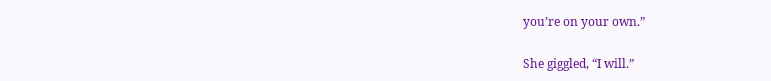you’re on your own.”

She giggled, “I will.”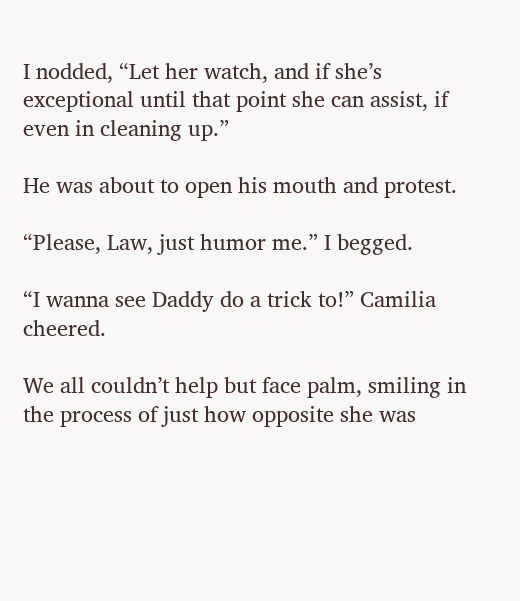I nodded, “Let her watch, and if she’s exceptional until that point she can assist, if even in cleaning up.”

He was about to open his mouth and protest.

“Please, Law, just humor me.” I begged.

“I wanna see Daddy do a trick to!” Camilia cheered.

We all couldn’t help but face palm, smiling in the process of just how opposite she was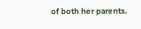of both her parents.